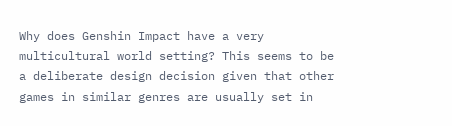Why does Genshin Impact have a very multicultural world setting? This seems to be a deliberate design decision given that other games in similar genres are usually set in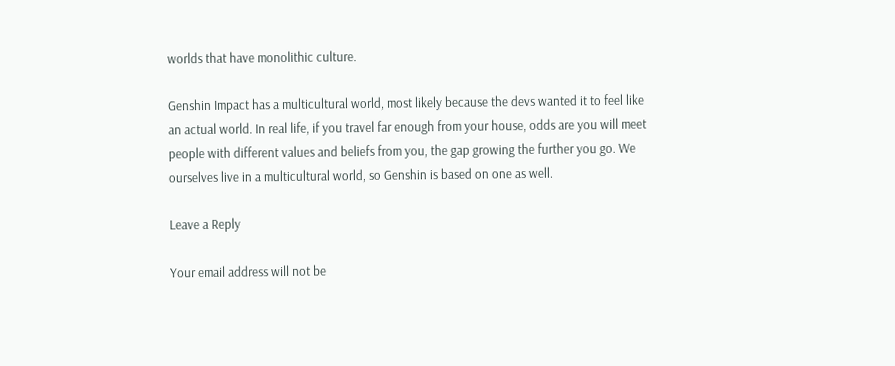worlds that have monolithic culture.

Genshin Impact has a multicultural world, most likely because the devs wanted it to feel like an actual world. In real life, if you travel far enough from your house, odds are you will meet people with different values and beliefs from you, the gap growing the further you go. We ourselves live in a multicultural world, so Genshin is based on one as well.

Leave a Reply

Your email address will not be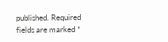published. Required fields are marked *